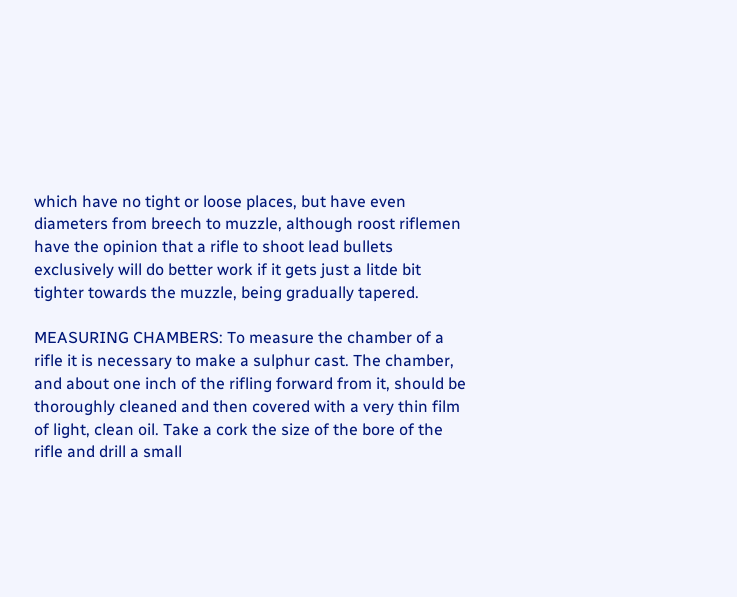which have no tight or loose places, but have even diameters from breech to muzzle, although roost riflemen have the opinion that a rifle to shoot lead bullets exclusively will do better work if it gets just a litde bit tighter towards the muzzle, being gradually tapered.

MEASURING CHAMBERS: To measure the chamber of a rifle it is necessary to make a sulphur cast. The chamber, and about one inch of the rifling forward from it, should be thoroughly cleaned and then covered with a very thin film of light, clean oil. Take a cork the size of the bore of the rifle and drill a small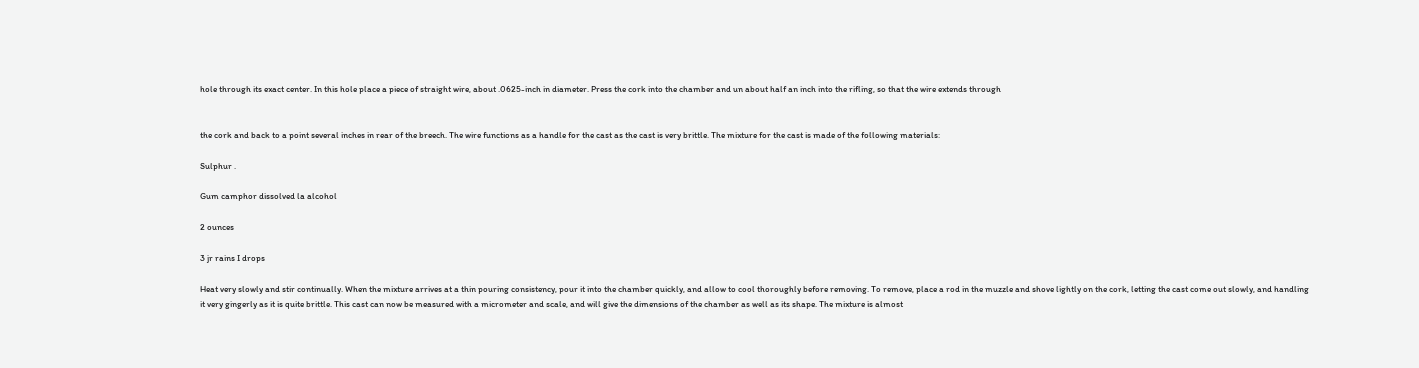hole through its exact center. In this hole place a piece of straight wire, about .0625-inch in diameter. Press the cork into the chamber and un about half an inch into the rifling, so that the wire extends through


the cork and back to a point several inches in rear of the breech. The wire functions as a handle for the cast as the cast is very brittle. The mixture for the cast is made of the following materials:

Sulphur .

Gum camphor dissolved la alcohol

2 ounces

3 jr rains I drops

Heat very slowly and stir continually. When the mixture arrives at a thin pouring consistency, pour it into the chamber quickly, and allow to cool thoroughly before removing. To remove, place a rod in the muzzle and shove lightly on the cork, letting the cast come out slowly, and handling it very gingerly as it is quite brittle. This cast can now be measured with a micrometer and scale, and will give the dimensions of the chamber as well as its shape. The mixture is almost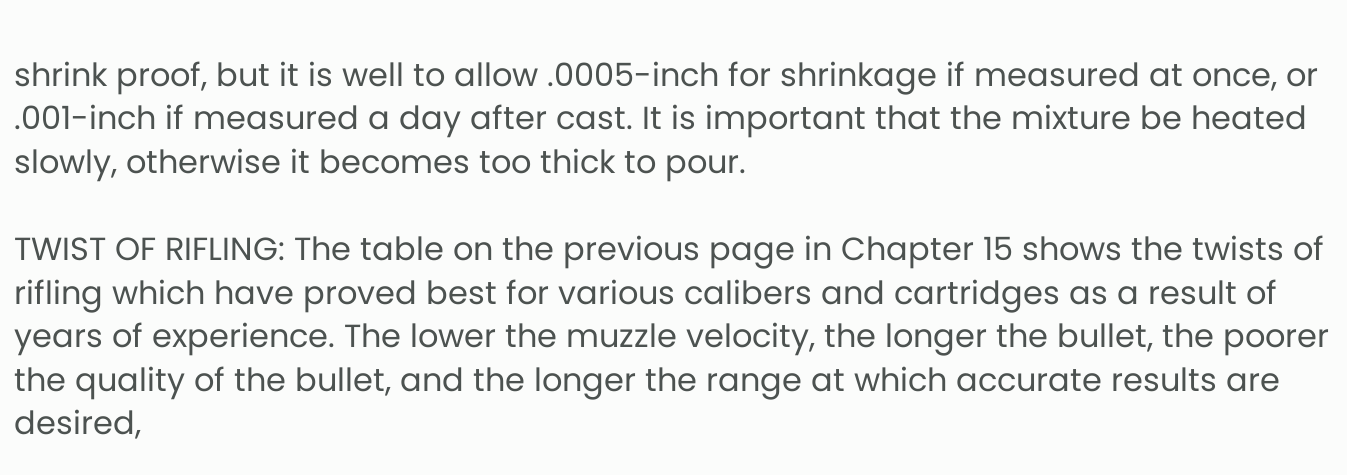shrink proof, but it is well to allow .0005-inch for shrinkage if measured at once, or .001-inch if measured a day after cast. It is important that the mixture be heated slowly, otherwise it becomes too thick to pour.

TWIST OF RIFLING: The table on the previous page in Chapter 15 shows the twists of rifling which have proved best for various calibers and cartridges as a result of years of experience. The lower the muzzle velocity, the longer the bullet, the poorer the quality of the bullet, and the longer the range at which accurate results are desired,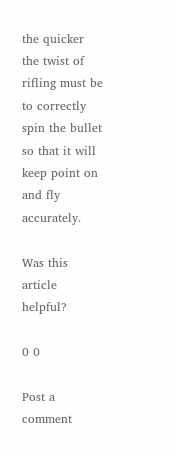the quicker the twist of rifling must be to correctly spin the bullet so that it will keep point on and fly accurately.

Was this article helpful?

0 0

Post a comment